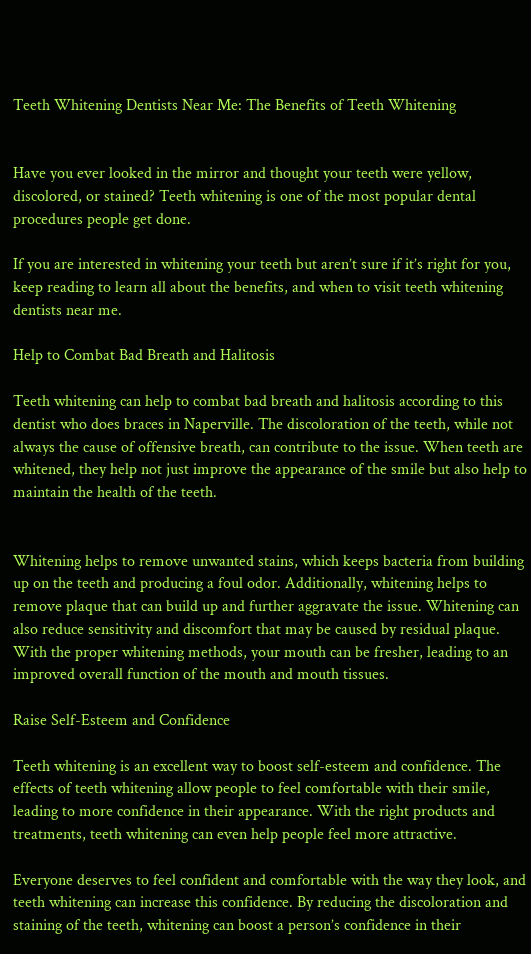Teeth Whitening Dentists Near Me: The Benefits of Teeth Whitening


Have you ever looked in the mirror and thought your teeth were yellow, discolored, or stained? Teeth whitening is one of the most popular dental procedures people get done.

If you are interested in whitening your teeth but aren’t sure if it’s right for you, keep reading to learn all about the benefits, and when to visit teeth whitening dentists near me.

Help to Combat Bad Breath and Halitosis

Teeth whitening can help to combat bad breath and halitosis according to this dentist who does braces in Naperville. The discoloration of the teeth, while not always the cause of offensive breath, can contribute to the issue. When teeth are whitened, they help not just improve the appearance of the smile but also help to maintain the health of the teeth.


Whitening helps to remove unwanted stains, which keeps bacteria from building up on the teeth and producing a foul odor. Additionally, whitening helps to remove plaque that can build up and further aggravate the issue. Whitening can also reduce sensitivity and discomfort that may be caused by residual plaque. With the proper whitening methods, your mouth can be fresher, leading to an improved overall function of the mouth and mouth tissues.

Raise Self-Esteem and Confidence

Teeth whitening is an excellent way to boost self-esteem and confidence. The effects of teeth whitening allow people to feel comfortable with their smile, leading to more confidence in their appearance. With the right products and treatments, teeth whitening can even help people feel more attractive.

Everyone deserves to feel confident and comfortable with the way they look, and teeth whitening can increase this confidence. By reducing the discoloration and staining of the teeth, whitening can boost a person’s confidence in their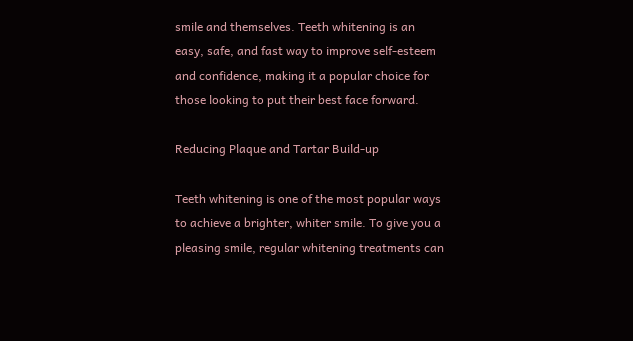smile and themselves. Teeth whitening is an easy, safe, and fast way to improve self-esteem and confidence, making it a popular choice for those looking to put their best face forward.

Reducing Plaque and Tartar Build-up

Teeth whitening is one of the most popular ways to achieve a brighter, whiter smile. To give you a pleasing smile, regular whitening treatments can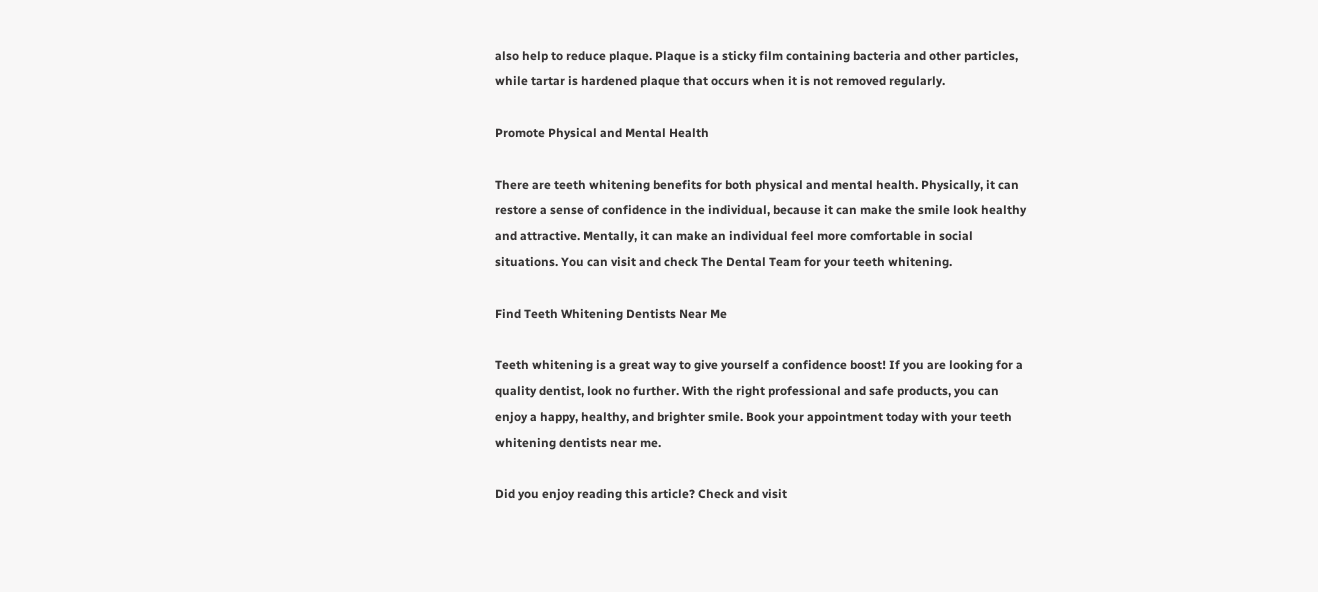also help to reduce plaque. Plaque is a sticky film containing bacteria and other particles, while tartar is hardened plaque that occurs when it is not removed regularly.

Promote Physical and Mental Health

There are teeth whitening benefits for both physical and mental health. Physically, it can restore a sense of confidence in the individual, because it can make the smile look healthy and attractive. Mentally, it can make an individual feel more comfortable in social situations. You can visit and check The Dental Team for your teeth whitening.

Find Teeth Whitening Dentists Near Me

Teeth whitening is a great way to give yourself a confidence boost! If you are looking for a quality dentist, look no further. With the right professional and safe products, you can enjoy a happy, healthy, and brighter smile. Book your appointment today with your teeth whitening dentists near me.

Did you enjoy reading this article? Check and visit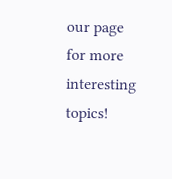our page for more interesting topics!